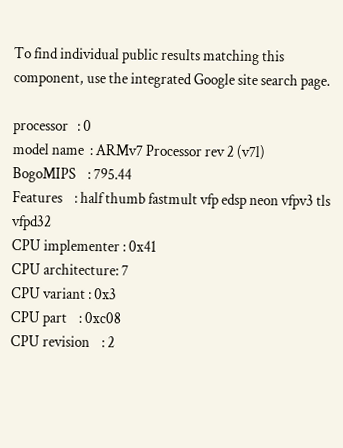To find individual public results matching this component, use the integrated Google site search page.

processor   : 0
model name  : ARMv7 Processor rev 2 (v7l)
BogoMIPS    : 795.44
Features    : half thumb fastmult vfp edsp neon vfpv3 tls vfpd32
CPU implementer : 0x41
CPU architecture: 7
CPU variant : 0x3
CPU part    : 0xc08
CPU revision    : 2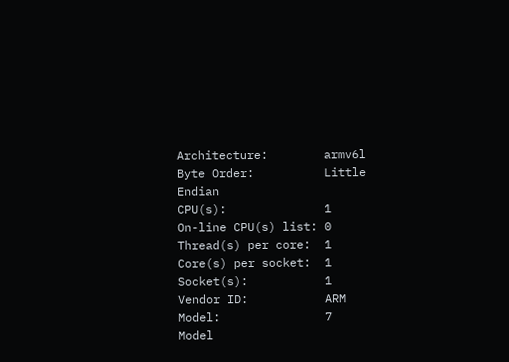Architecture:        armv6l
Byte Order:          Little Endian
CPU(s):              1
On-line CPU(s) list: 0
Thread(s) per core:  1
Core(s) per socket:  1
Socket(s):           1
Vendor ID:           ARM
Model:               7
Model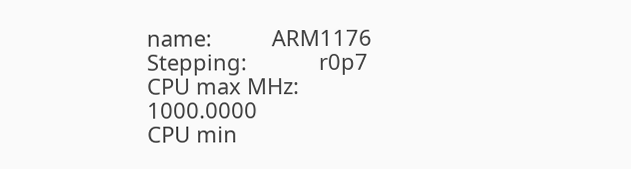name:          ARM1176
Stepping:            r0p7
CPU max MHz:         1000.0000
CPU min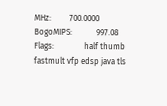MHz:         700.0000
BogoMIPS:            997.08
Flags:               half thumb fastmult vfp edsp java tls